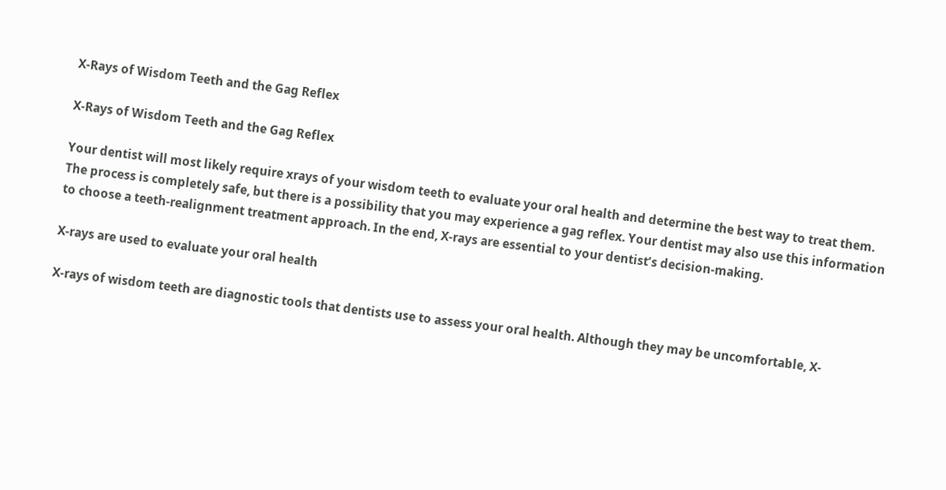X-Rays of Wisdom Teeth and the Gag Reflex

X-Rays of Wisdom Teeth and the Gag Reflex

Your dentist will most likely require xrays of your wisdom teeth to evaluate your oral health and determine the best way to treat them. The process is completely safe, but there is a possibility that you may experience a gag reflex. Your dentist may also use this information to choose a teeth-realignment treatment approach. In the end, X-rays are essential to your dentist’s decision-making.

X-rays are used to evaluate your oral health

X-rays of wisdom teeth are diagnostic tools that dentists use to assess your oral health. Although they may be uncomfortable, X-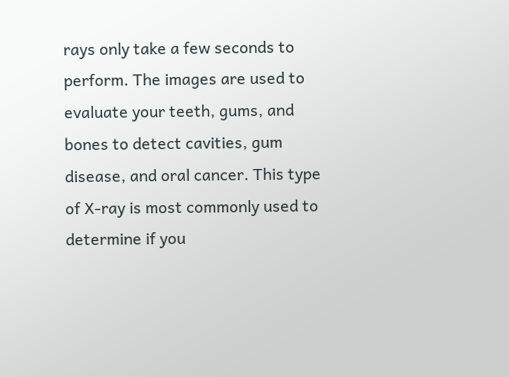rays only take a few seconds to perform. The images are used to evaluate your teeth, gums, and bones to detect cavities, gum disease, and oral cancer. This type of X-ray is most commonly used to determine if you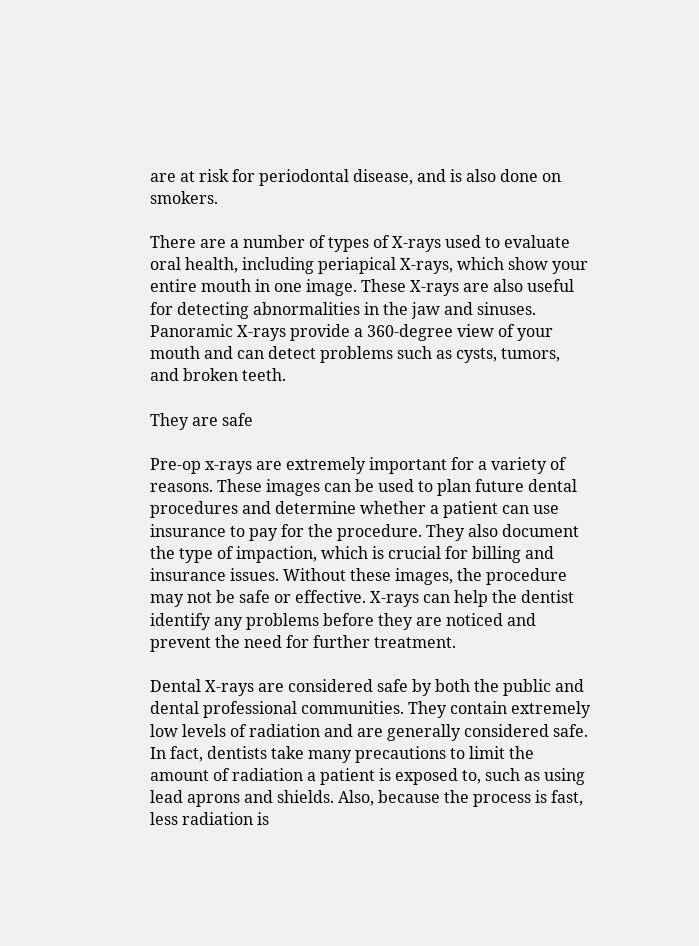are at risk for periodontal disease, and is also done on smokers.

There are a number of types of X-rays used to evaluate oral health, including periapical X-rays, which show your entire mouth in one image. These X-rays are also useful for detecting abnormalities in the jaw and sinuses. Panoramic X-rays provide a 360-degree view of your mouth and can detect problems such as cysts, tumors, and broken teeth.

They are safe

Pre-op x-rays are extremely important for a variety of reasons. These images can be used to plan future dental procedures and determine whether a patient can use insurance to pay for the procedure. They also document the type of impaction, which is crucial for billing and insurance issues. Without these images, the procedure may not be safe or effective. X-rays can help the dentist identify any problems before they are noticed and prevent the need for further treatment.

Dental X-rays are considered safe by both the public and dental professional communities. They contain extremely low levels of radiation and are generally considered safe. In fact, dentists take many precautions to limit the amount of radiation a patient is exposed to, such as using lead aprons and shields. Also, because the process is fast, less radiation is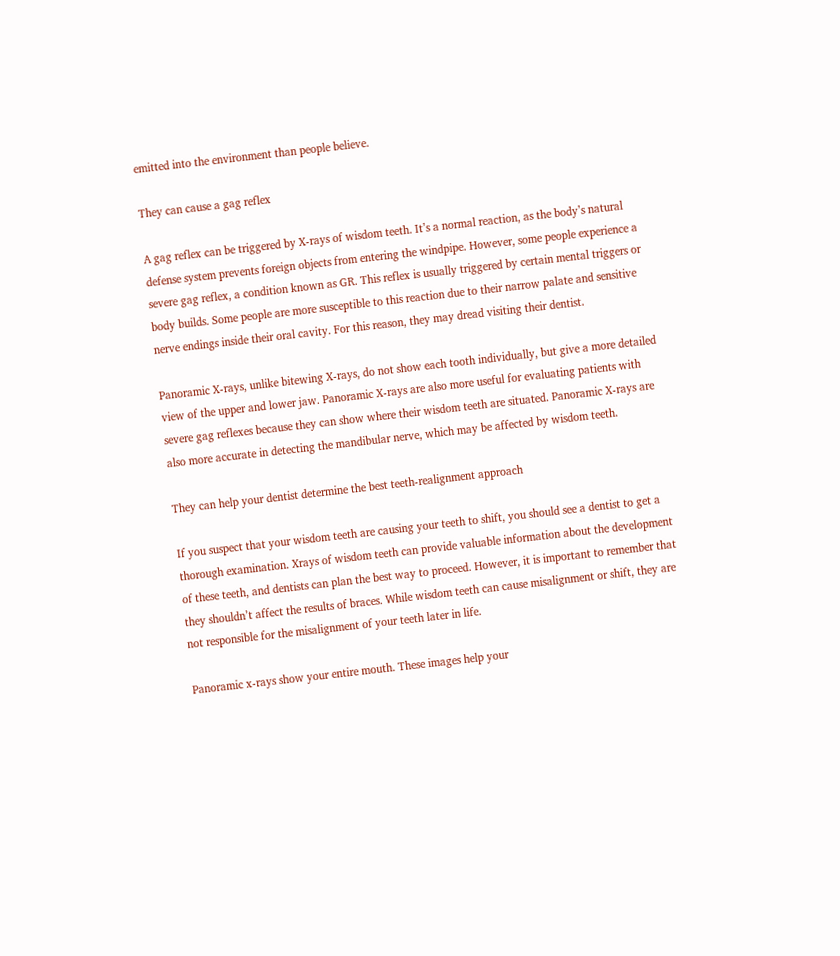emitted into the environment than people believe.

They can cause a gag reflex

A gag reflex can be triggered by X-rays of wisdom teeth. It’s a normal reaction, as the body’s natural defense system prevents foreign objects from entering the windpipe. However, some people experience a severe gag reflex, a condition known as GR. This reflex is usually triggered by certain mental triggers or body builds. Some people are more susceptible to this reaction due to their narrow palate and sensitive nerve endings inside their oral cavity. For this reason, they may dread visiting their dentist.

Panoramic X-rays, unlike bitewing X-rays, do not show each tooth individually, but give a more detailed view of the upper and lower jaw. Panoramic X-rays are also more useful for evaluating patients with severe gag reflexes because they can show where their wisdom teeth are situated. Panoramic X-rays are also more accurate in detecting the mandibular nerve, which may be affected by wisdom teeth.

They can help your dentist determine the best teeth-realignment approach

If you suspect that your wisdom teeth are causing your teeth to shift, you should see a dentist to get a thorough examination. Xrays of wisdom teeth can provide valuable information about the development of these teeth, and dentists can plan the best way to proceed. However, it is important to remember that they shouldn’t affect the results of braces. While wisdom teeth can cause misalignment or shift, they are not responsible for the misalignment of your teeth later in life.

Panoramic x-rays show your entire mouth. These images help your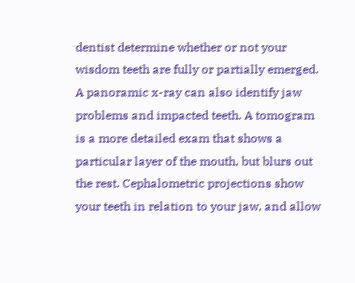dentist determine whether or not your wisdom teeth are fully or partially emerged. A panoramic x-ray can also identify jaw problems and impacted teeth. A tomogram is a more detailed exam that shows a particular layer of the mouth, but blurs out the rest. Cephalometric projections show your teeth in relation to your jaw, and allow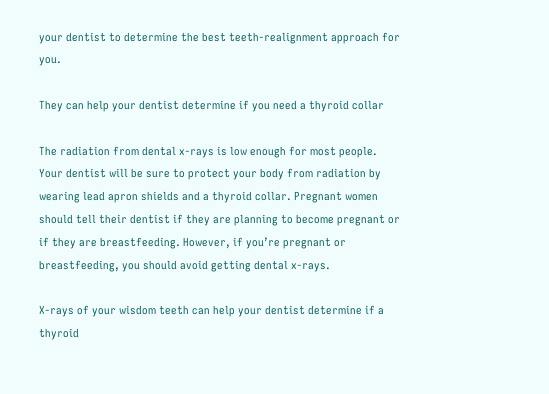your dentist to determine the best teeth-realignment approach for you.

They can help your dentist determine if you need a thyroid collar

The radiation from dental x-rays is low enough for most people. Your dentist will be sure to protect your body from radiation by wearing lead apron shields and a thyroid collar. Pregnant women should tell their dentist if they are planning to become pregnant or if they are breastfeeding. However, if you’re pregnant or breastfeeding, you should avoid getting dental x-rays.

X-rays of your wisdom teeth can help your dentist determine if a thyroid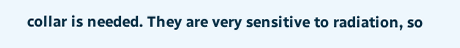collar is needed. They are very sensitive to radiation, so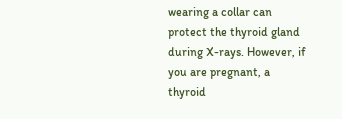wearing a collar can protect the thyroid gland during X-rays. However, if you are pregnant, a thyroid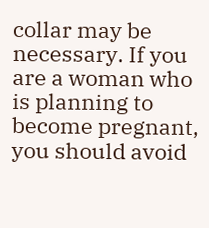collar may be necessary. If you are a woman who is planning to become pregnant, you should avoid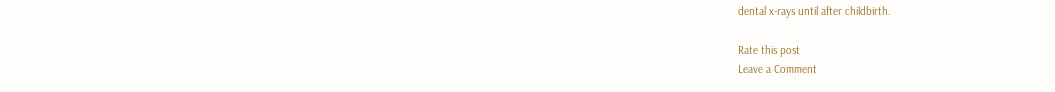dental x-rays until after childbirth.

Rate this post
Leave a Comment